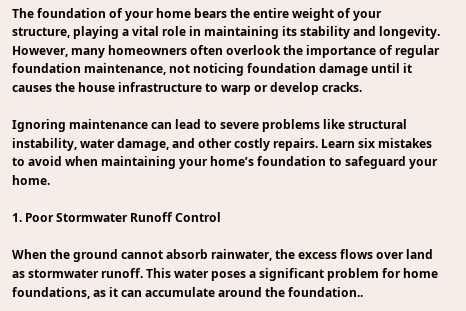The foundation of your home bears the entire weight of your structure, playing a vital role in maintaining its stability and longevity. However, many homeowners often overlook the importance of regular foundation maintenance, not noticing foundation damage until it causes the house infrastructure to warp or develop cracks.

Ignoring maintenance can lead to severe problems like structural instability, water damage, and other costly repairs. Learn six mistakes to avoid when maintaining your home’s foundation to safeguard your home.

1. Poor Stormwater Runoff Control

When the ground cannot absorb rainwater, the excess flows over land as stormwater runoff. This water poses a significant problem for home foundations, as it can accumulate around the foundation..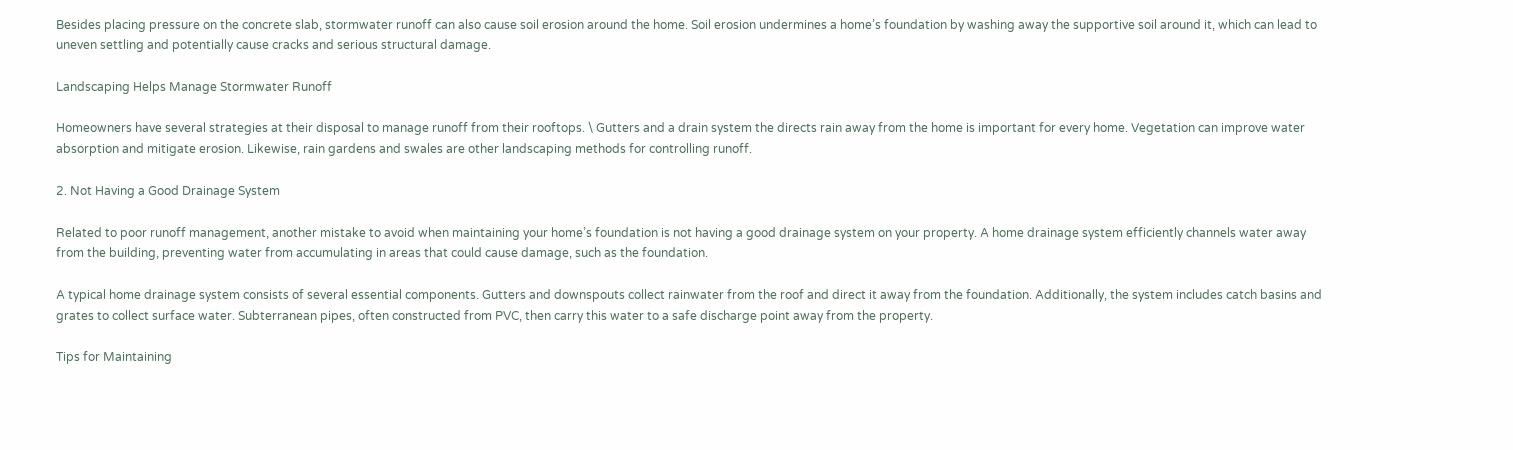Besides placing pressure on the concrete slab, stormwater runoff can also cause soil erosion around the home. Soil erosion undermines a home’s foundation by washing away the supportive soil around it, which can lead to uneven settling and potentially cause cracks and serious structural damage.

Landscaping Helps Manage Stormwater Runoff

Homeowners have several strategies at their disposal to manage runoff from their rooftops. \ Gutters and a drain system the directs rain away from the home is important for every home. Vegetation can improve water absorption and mitigate erosion. Likewise, rain gardens and swales are other landscaping methods for controlling runoff.

2. Not Having a Good Drainage System

Related to poor runoff management, another mistake to avoid when maintaining your home’s foundation is not having a good drainage system on your property. A home drainage system efficiently channels water away from the building, preventing water from accumulating in areas that could cause damage, such as the foundation.

A typical home drainage system consists of several essential components. Gutters and downspouts collect rainwater from the roof and direct it away from the foundation. Additionally, the system includes catch basins and grates to collect surface water. Subterranean pipes, often constructed from PVC, then carry this water to a safe discharge point away from the property.

Tips for Maintaining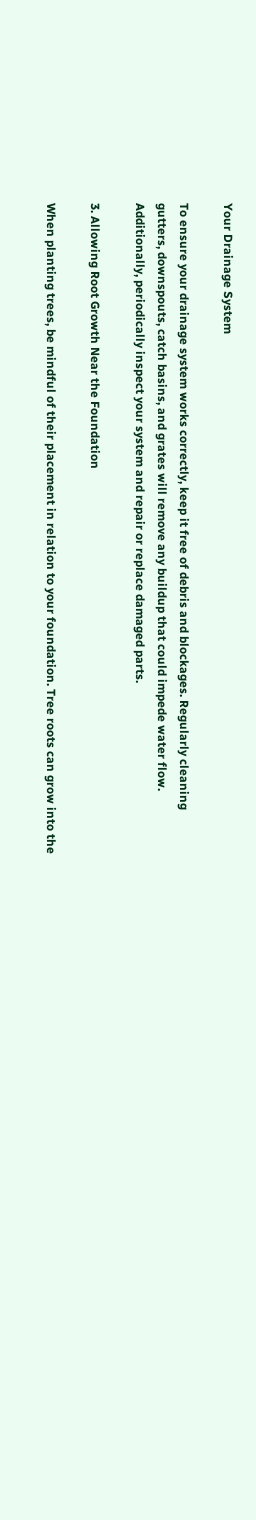Your Drainage System

To ensure your drainage system works correctly, keep it free of debris and blockages. Regularly cleaning gutters, downspouts, catch basins, and grates will remove any buildup that could impede water flow. Additionally, periodically inspect your system and repair or replace damaged parts.

3. Allowing Root Growth Near the Foundation

When planting trees, be mindful of their placement in relation to your foundation. Tree roots can grow into the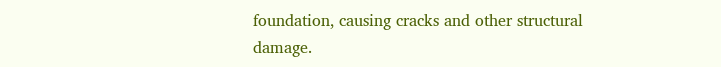foundation, causing cracks and other structural damage.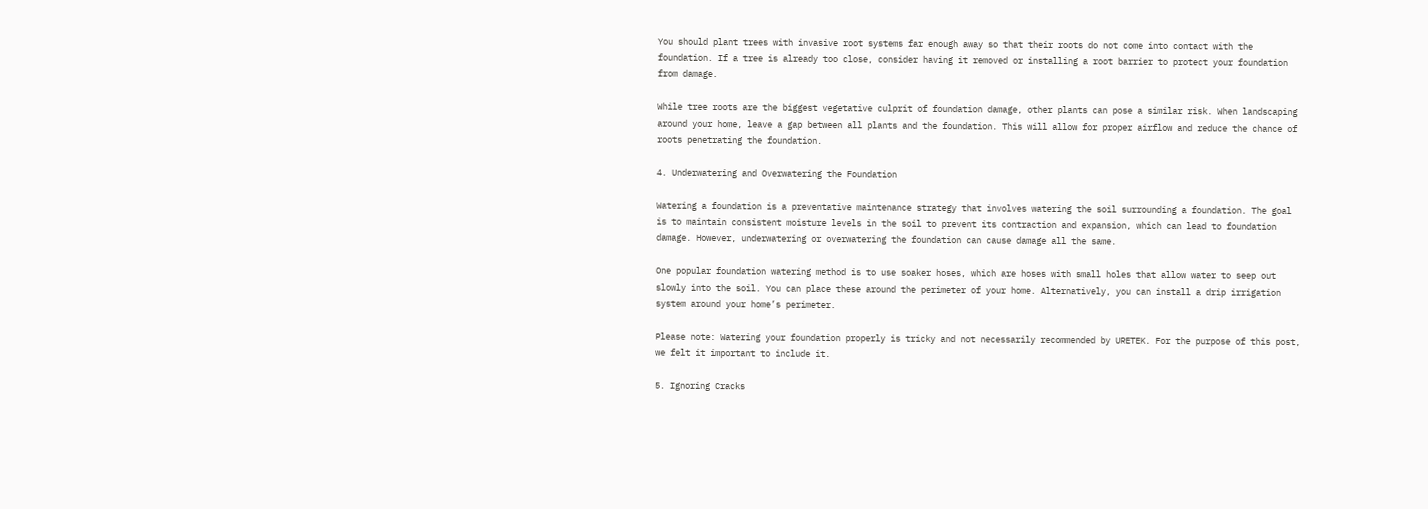You should plant trees with invasive root systems far enough away so that their roots do not come into contact with the foundation. If a tree is already too close, consider having it removed or installing a root barrier to protect your foundation from damage.

While tree roots are the biggest vegetative culprit of foundation damage, other plants can pose a similar risk. When landscaping around your home, leave a gap between all plants and the foundation. This will allow for proper airflow and reduce the chance of roots penetrating the foundation.

4. Underwatering and Overwatering the Foundation

Watering a foundation is a preventative maintenance strategy that involves watering the soil surrounding a foundation. The goal is to maintain consistent moisture levels in the soil to prevent its contraction and expansion, which can lead to foundation damage. However, underwatering or overwatering the foundation can cause damage all the same.

One popular foundation watering method is to use soaker hoses, which are hoses with small holes that allow water to seep out slowly into the soil. You can place these around the perimeter of your home. Alternatively, you can install a drip irrigation system around your home’s perimeter.

Please note: Watering your foundation properly is tricky and not necessarily recommended by URETEK. For the purpose of this post, we felt it important to include it.

5. Ignoring Cracks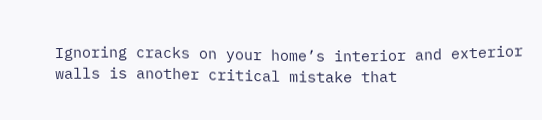Ignoring cracks on your home’s interior and exterior walls is another critical mistake that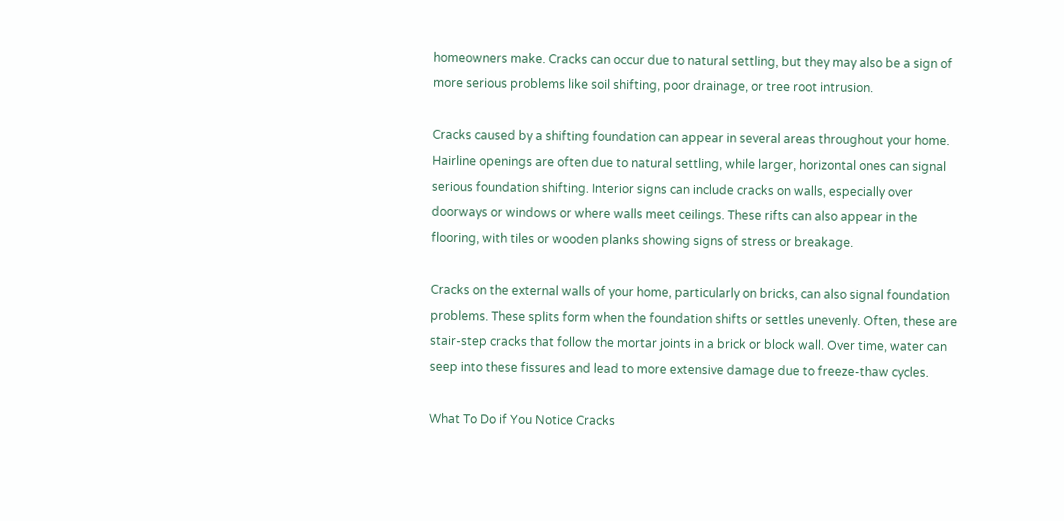homeowners make. Cracks can occur due to natural settling, but they may also be a sign of more serious problems like soil shifting, poor drainage, or tree root intrusion.

Cracks caused by a shifting foundation can appear in several areas throughout your home. Hairline openings are often due to natural settling, while larger, horizontal ones can signal serious foundation shifting. Interior signs can include cracks on walls, especially over doorways or windows or where walls meet ceilings. These rifts can also appear in the flooring, with tiles or wooden planks showing signs of stress or breakage.

Cracks on the external walls of your home, particularly on bricks, can also signal foundation problems. These splits form when the foundation shifts or settles unevenly. Often, these are stair-step cracks that follow the mortar joints in a brick or block wall. Over time, water can seep into these fissures and lead to more extensive damage due to freeze-thaw cycles.

What To Do if You Notice Cracks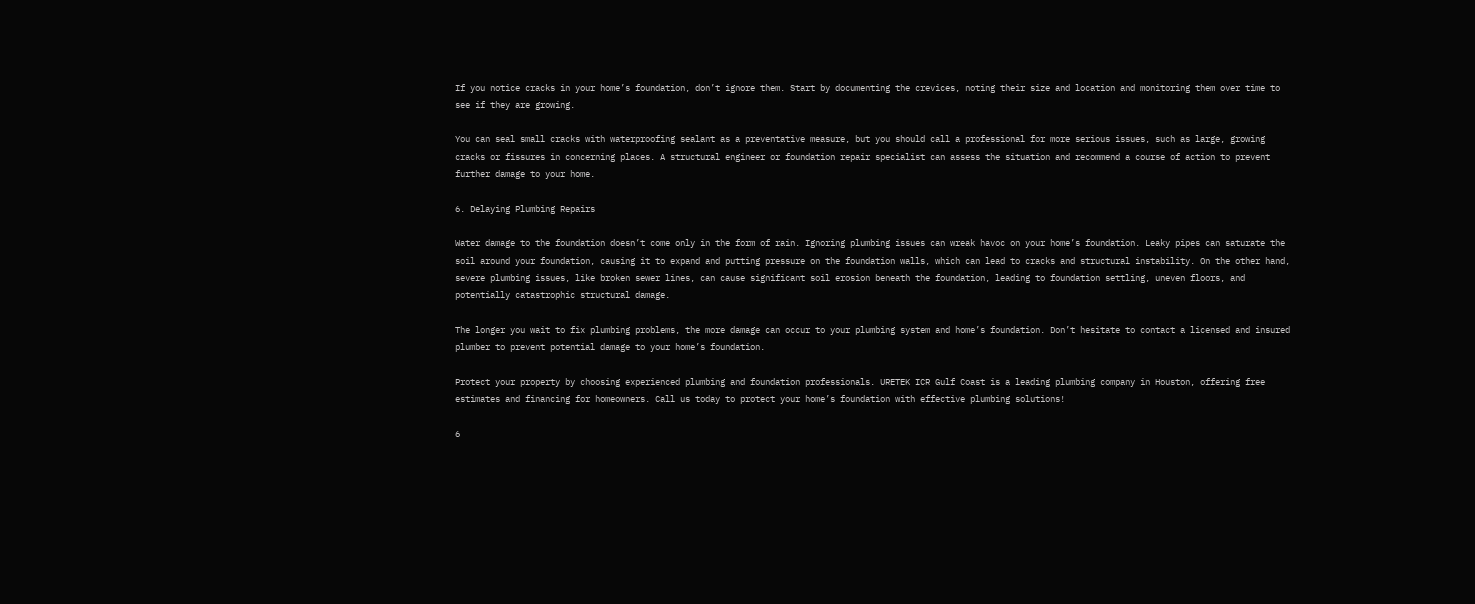If you notice cracks in your home’s foundation, don’t ignore them. Start by documenting the crevices, noting their size and location and monitoring them over time to see if they are growing.

You can seal small cracks with waterproofing sealant as a preventative measure, but you should call a professional for more serious issues, such as large, growing cracks or fissures in concerning places. A structural engineer or foundation repair specialist can assess the situation and recommend a course of action to prevent further damage to your home.

6. Delaying Plumbing Repairs

Water damage to the foundation doesn’t come only in the form of rain. Ignoring plumbing issues can wreak havoc on your home’s foundation. Leaky pipes can saturate the soil around your foundation, causing it to expand and putting pressure on the foundation walls, which can lead to cracks and structural instability. On the other hand, severe plumbing issues, like broken sewer lines, can cause significant soil erosion beneath the foundation, leading to foundation settling, uneven floors, and potentially catastrophic structural damage.

The longer you wait to fix plumbing problems, the more damage can occur to your plumbing system and home’s foundation. Don’t hesitate to contact a licensed and insured plumber to prevent potential damage to your home’s foundation.

Protect your property by choosing experienced plumbing and foundation professionals. URETEK ICR Gulf Coast is a leading plumbing company in Houston, offering free estimates and financing for homeowners. Call us today to protect your home’s foundation with effective plumbing solutions!

6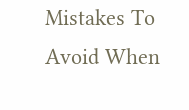Mistakes To Avoid When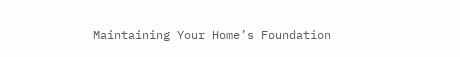Maintaining Your Home’s Foundation